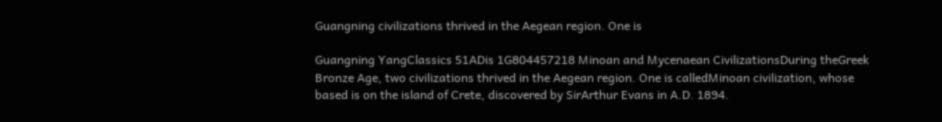Guangning civilizations thrived in the Aegean region. One is

Guangning YangClassics 51ADis 1G804457218 Minoan and Mycenaean CivilizationsDuring theGreek Bronze Age, two civilizations thrived in the Aegean region. One is calledMinoan civilization, whose based is on the island of Crete, discovered by SirArthur Evans in A.D. 1894.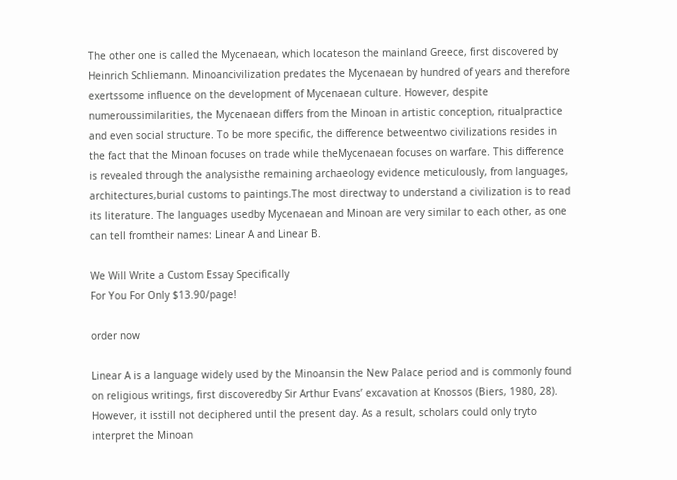The other one is called the Mycenaean, which locateson the mainland Greece, first discovered by Heinrich Schliemann. Minoancivilization predates the Mycenaean by hundred of years and therefore exertssome influence on the development of Mycenaean culture. However, despite numeroussimilarities, the Mycenaean differs from the Minoan in artistic conception, ritualpractice and even social structure. To be more specific, the difference betweentwo civilizations resides in the fact that the Minoan focuses on trade while theMycenaean focuses on warfare. This difference is revealed through the analysisthe remaining archaeology evidence meticulously, from languages, architectures,burial customs to paintings.The most directway to understand a civilization is to read its literature. The languages usedby Mycenaean and Minoan are very similar to each other, as one can tell fromtheir names: Linear A and Linear B.

We Will Write a Custom Essay Specifically
For You For Only $13.90/page!

order now

Linear A is a language widely used by the Minoansin the New Palace period and is commonly found on religious writings, first discoveredby Sir Arthur Evans’ excavation at Knossos (Biers, 1980, 28). However, it isstill not deciphered until the present day. As a result, scholars could only tryto interpret the Minoan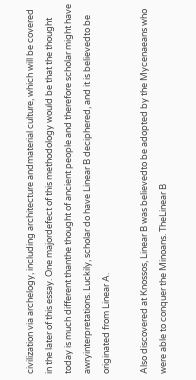civilization via archelogy, including architecture andmaterial culture, which will be covered in the later of this essay. One majordefect of this methodology would be that the thought today is much different thanthe thought of ancient people and therefore scholar might have awryinterpretations. Luckily, scholar do have Linear B deciphered, and it is believedto be originated from Linear A.

Also discovered at Knossos, Linear B was believedto be adopted by the Mycenaeans who were able to conquer the Minoans. TheLinear B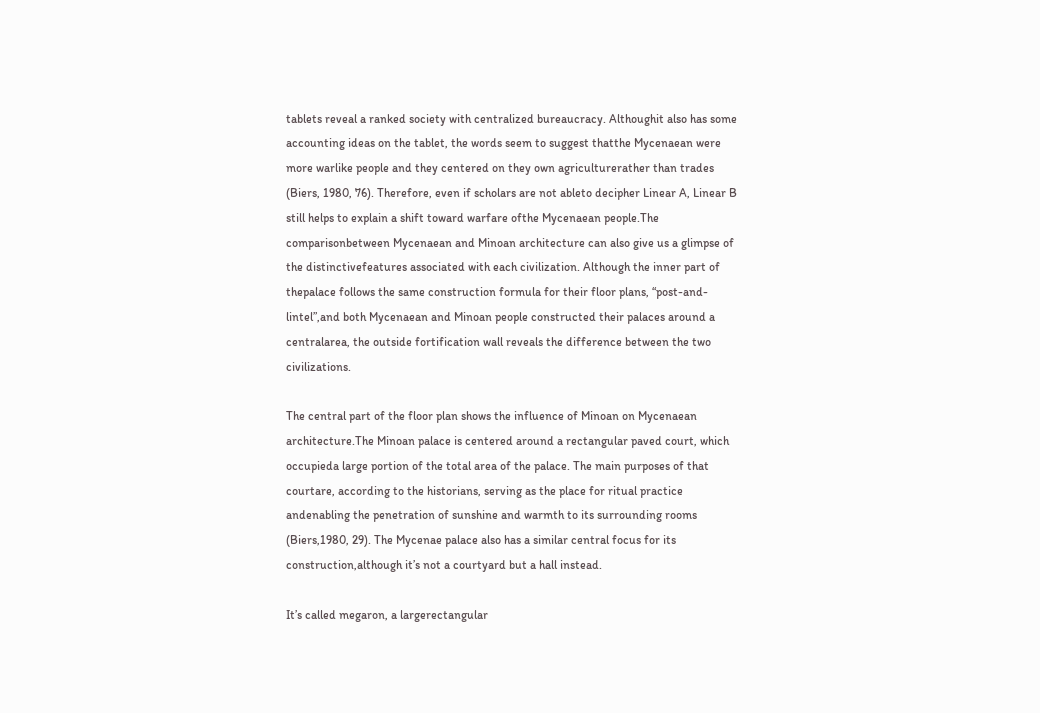tablets reveal a ranked society with centralized bureaucracy. Althoughit also has some accounting ideas on the tablet, the words seem to suggest thatthe Mycenaean were more warlike people and they centered on they own agriculturerather than trades (Biers, 1980, 76). Therefore, even if scholars are not ableto decipher Linear A, Linear B still helps to explain a shift toward warfare ofthe Mycenaean people.The comparisonbetween Mycenaean and Minoan architecture can also give us a glimpse of the distinctivefeatures associated with each civilization. Although the inner part of thepalace follows the same construction formula for their floor plans, “post-and-lintel”,and both Mycenaean and Minoan people constructed their palaces around a centralarea, the outside fortification wall reveals the difference between the two civilizations.

The central part of the floor plan shows the influence of Minoan on Mycenaean architecture.The Minoan palace is centered around a rectangular paved court, which occupieda large portion of the total area of the palace. The main purposes of that courtare, according to the historians, serving as the place for ritual practice andenabling the penetration of sunshine and warmth to its surrounding rooms (Biers,1980, 29). The Mycenae palace also has a similar central focus for its construction,although it’s not a courtyard but a hall instead.

It’s called megaron, a largerectangular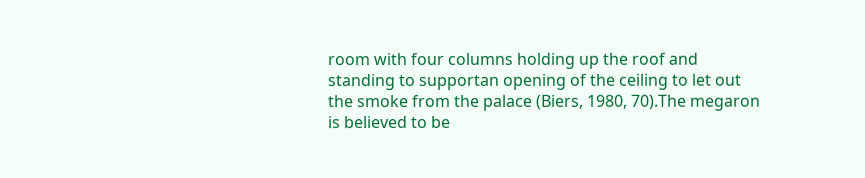room with four columns holding up the roof and standing to supportan opening of the ceiling to let out the smoke from the palace (Biers, 1980, 70).The megaron is believed to be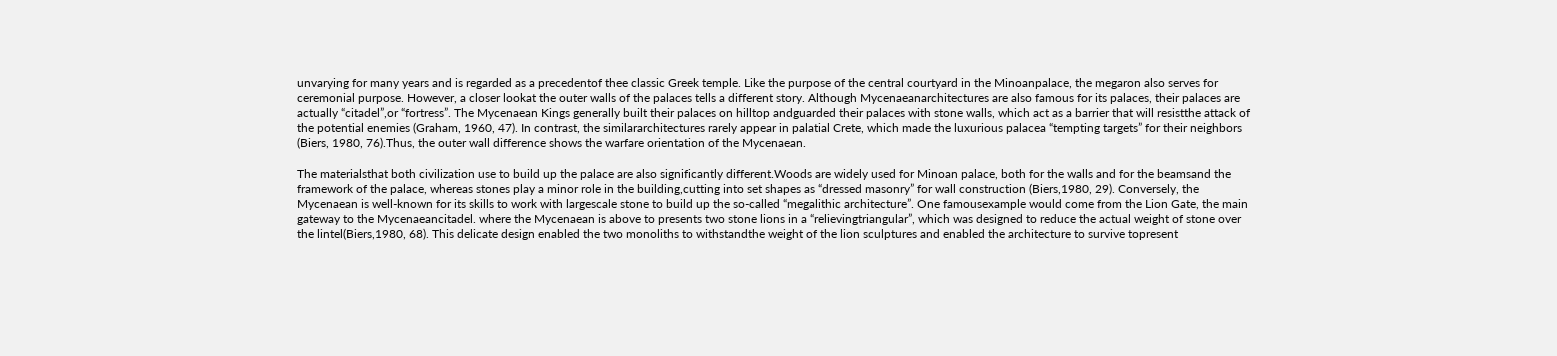unvarying for many years and is regarded as a precedentof thee classic Greek temple. Like the purpose of the central courtyard in the Minoanpalace, the megaron also serves for ceremonial purpose. However, a closer lookat the outer walls of the palaces tells a different story. Although Mycenaeanarchitectures are also famous for its palaces, their palaces are actually “citadel”,or “fortress”. The Mycenaean Kings generally built their palaces on hilltop andguarded their palaces with stone walls, which act as a barrier that will resistthe attack of the potential enemies (Graham, 1960, 47). In contrast, the similararchitectures rarely appear in palatial Crete, which made the luxurious palacea “tempting targets” for their neighbors (Biers, 1980, 76).Thus, the outer wall difference shows the warfare orientation of the Mycenaean.

The materialsthat both civilization use to build up the palace are also significantly different.Woods are widely used for Minoan palace, both for the walls and for the beamsand the framework of the palace, whereas stones play a minor role in the building,cutting into set shapes as “dressed masonry” for wall construction (Biers,1980, 29). Conversely, the Mycenaean is well-known for its skills to work with largescale stone to build up the so-called “megalithic architecture”. One famousexample would come from the Lion Gate, the main gateway to the Mycenaeancitadel. where the Mycenaean is above to presents two stone lions in a “relievingtriangular”, which was designed to reduce the actual weight of stone over the lintel(Biers,1980, 68). This delicate design enabled the two monoliths to withstandthe weight of the lion sculptures and enabled the architecture to survive topresent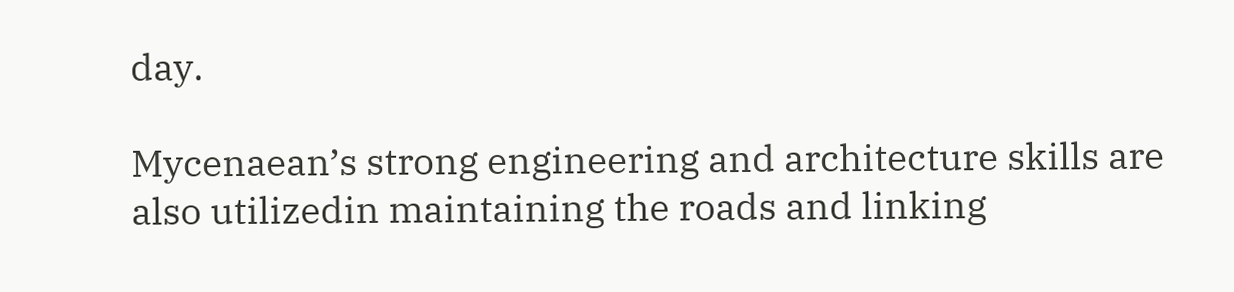day.

Mycenaean’s strong engineering and architecture skills are also utilizedin maintaining the roads and linking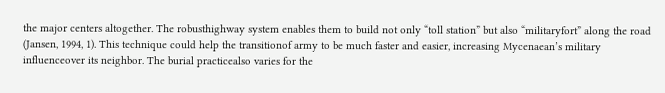the major centers altogether. The robusthighway system enables them to build not only “toll station” but also “militaryfort” along the road (Jansen, 1994, 1). This technique could help the transitionof army to be much faster and easier, increasing Mycenaean’s military influenceover its neighbor. The burial practicealso varies for the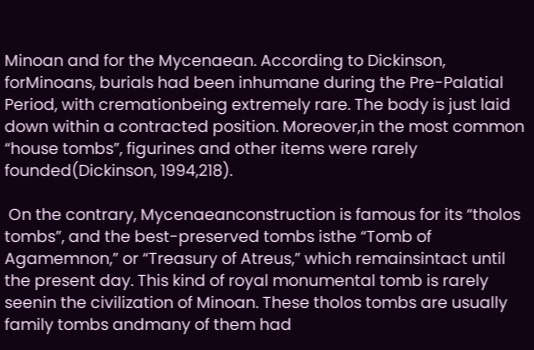Minoan and for the Mycenaean. According to Dickinson, forMinoans, burials had been inhumane during the Pre-Palatial Period, with cremationbeing extremely rare. The body is just laid down within a contracted position. Moreover,in the most common “house tombs”, figurines and other items were rarely founded(Dickinson, 1994,218).

 On the contrary, Mycenaeanconstruction is famous for its “tholos tombs”, and the best-preserved tombs isthe “Tomb of Agamemnon,” or “Treasury of Atreus,” which remainsintact until the present day. This kind of royal monumental tomb is rarely seenin the civilization of Minoan. These tholos tombs are usually family tombs andmany of them had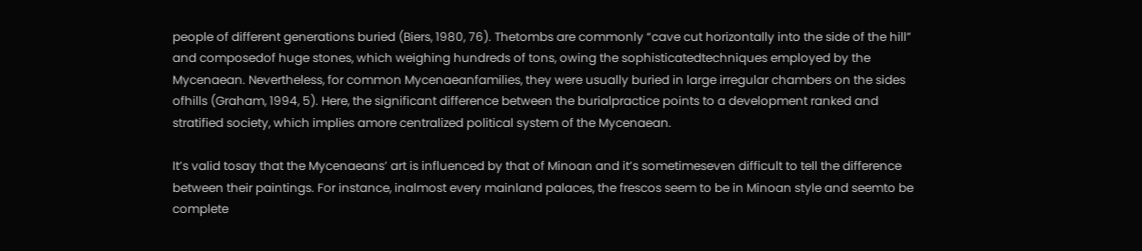people of different generations buried (Biers, 1980, 76). Thetombs are commonly “cave cut horizontally into the side of the hill” and composedof huge stones, which weighing hundreds of tons, owing the sophisticatedtechniques employed by the Mycenaean. Nevertheless, for common Mycenaeanfamilies, they were usually buried in large irregular chambers on the sides ofhills (Graham, 1994, 5). Here, the significant difference between the burialpractice points to a development ranked and stratified society, which implies amore centralized political system of the Mycenaean.

It’s valid tosay that the Mycenaeans’ art is influenced by that of Minoan and it’s sometimeseven difficult to tell the difference between their paintings. For instance, inalmost every mainland palaces, the frescos seem to be in Minoan style and seemto be complete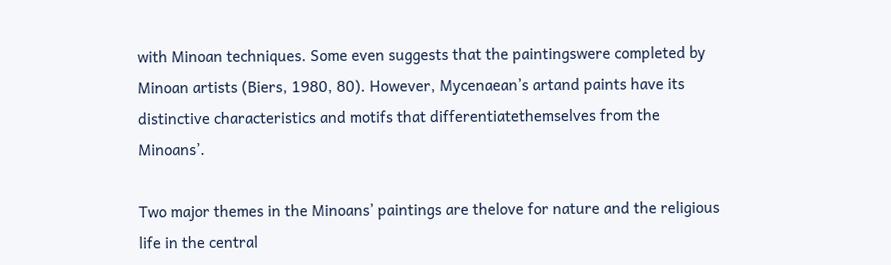with Minoan techniques. Some even suggests that the paintingswere completed by Minoan artists (Biers, 1980, 80). However, Mycenaean’s artand paints have its distinctive characteristics and motifs that differentiatethemselves from the Minoans’.

Two major themes in the Minoans’ paintings are thelove for nature and the religious life in the central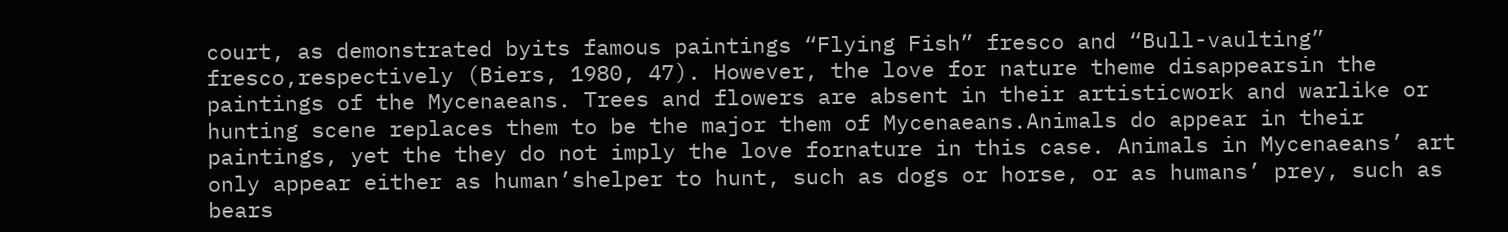court, as demonstrated byits famous paintings “Flying Fish” fresco and “Bull-vaulting” fresco,respectively (Biers, 1980, 47). However, the love for nature theme disappearsin the paintings of the Mycenaeans. Trees and flowers are absent in their artisticwork and warlike or hunting scene replaces them to be the major them of Mycenaeans.Animals do appear in their paintings, yet the they do not imply the love fornature in this case. Animals in Mycenaeans’ art only appear either as human’shelper to hunt, such as dogs or horse, or as humans’ prey, such as bears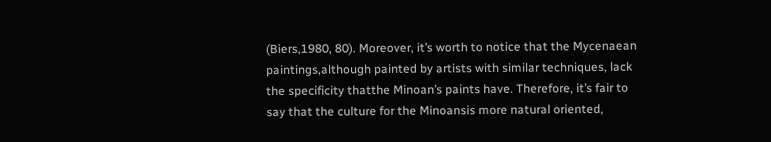(Biers,1980, 80). Moreover, it’s worth to notice that the Mycenaean paintings,although painted by artists with similar techniques, lack the specificity thatthe Minoan’s paints have. Therefore, it’s fair to say that the culture for the Minoansis more natural oriented,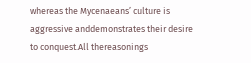whereas the Mycenaeans’ culture is aggressive anddemonstrates their desire to conquest.All thereasonings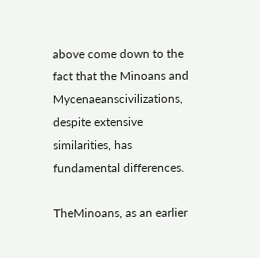above come down to the fact that the Minoans and Mycenaeanscivilizations, despite extensive similarities, has fundamental differences.

TheMinoans, as an earlier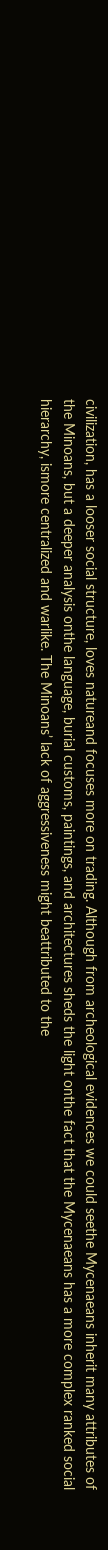civilization, has a looser social structure, loves natureand focuses more on trading. Although from archeological evidences we could seethe Mycenaeans inherit many attributes of the Minoans, but a deeper analysis onthe language, burial customs, paintings, and architectures sheds the light onthe fact that the Mycenaeans has a more complex ranked social hierarchy, ismore centralized and warlike. The Minoans’ lack of aggressiveness might beattributed to the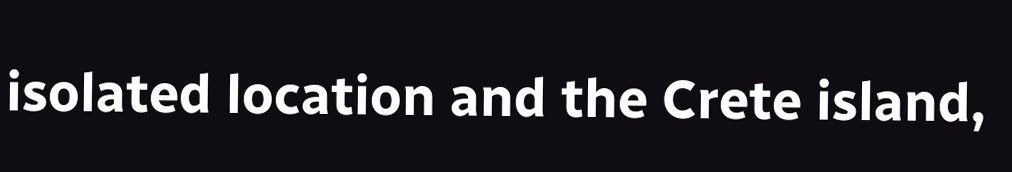isolated location and the Crete island,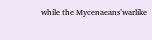while the Mycenaeans’warlike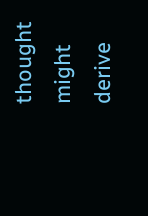thought might derive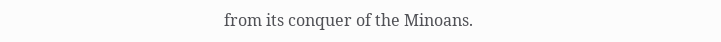from its conquer of the Minoans.